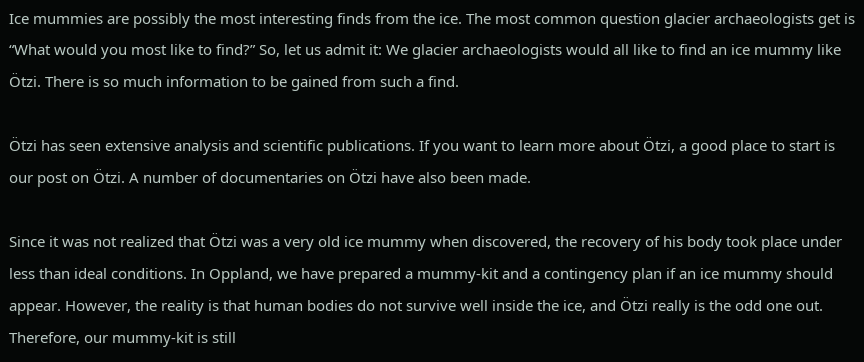Ice mummies are possibly the most interesting finds from the ice. The most common question glacier archaeologists get is “What would you most like to find?” So, let us admit it: We glacier archaeologists would all like to find an ice mummy like Ötzi. There is so much information to be gained from such a find.

Ötzi has seen extensive analysis and scientific publications. If you want to learn more about Ötzi, a good place to start is our post on Ötzi. A number of documentaries on Ötzi have also been made.

Since it was not realized that Ötzi was a very old ice mummy when discovered, the recovery of his body took place under less than ideal conditions. In Oppland, we have prepared a mummy-kit and a contingency plan if an ice mummy should appear. However, the reality is that human bodies do not survive well inside the ice, and Ötzi really is the odd one out. Therefore, our mummy-kit is still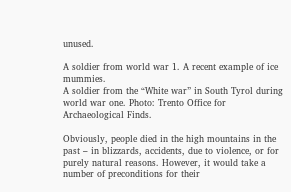unused.

A soldier from world war 1. A recent example of ice mummies.
A soldier from the “White war” in South Tyrol during world war one. Photo: Trento Office for Archaeological Finds.

Obviously, people died in the high mountains in the past – in blizzards, accidents, due to violence, or for purely natural reasons. However, it would take a number of preconditions for their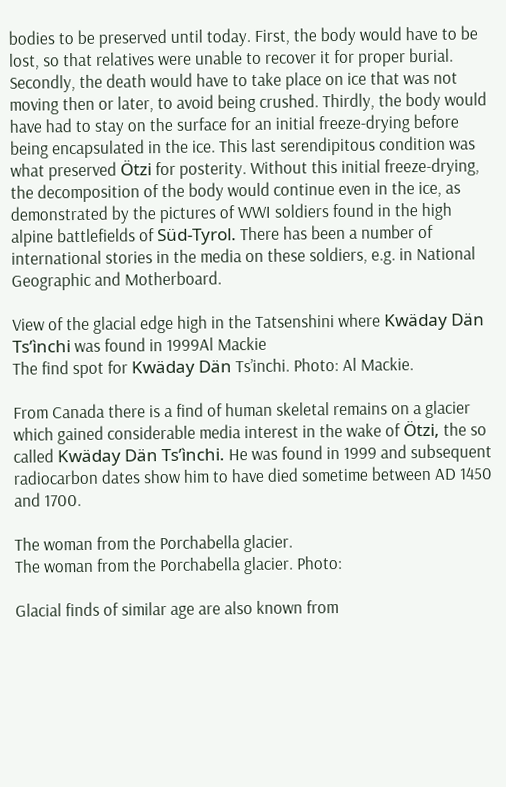bodies to be preserved until today. First, the body would have to be lost, so that relatives were unable to recover it for proper burial. Secondly, the death would have to take place on ice that was not moving then or later, to avoid being crushed. Thirdly, the body would have had to stay on the surface for an initial freeze-drying before being encapsulated in the ice. This last serendipitous condition was what preserved Ötzi for posterity. Without this initial freeze-drying, the decomposition of the body would continue even in the ice, as demonstrated by the pictures of WWI soldiers found in the high alpine battlefields of Süd-Tyrol. There has been a number of international stories in the media on these soldiers, e.g. in National Geographic and Motherboard.

View of the glacial edge high in the Tatsenshini where Kwäday Dän Ts’ìnchi was found in 1999Al Mackie
The find spot for Kwäday Dän Ts’inchi. Photo: Al Mackie.

From Canada there is a find of human skeletal remains on a glacier which gained considerable media interest in the wake of Ötzi, the so called Kwäday Dän Ts’ìnchi. He was found in 1999 and subsequent radiocarbon dates show him to have died sometime between AD 1450 and 1700.

The woman from the Porchabella glacier.
The woman from the Porchabella glacier. Photo:

Glacial finds of similar age are also known from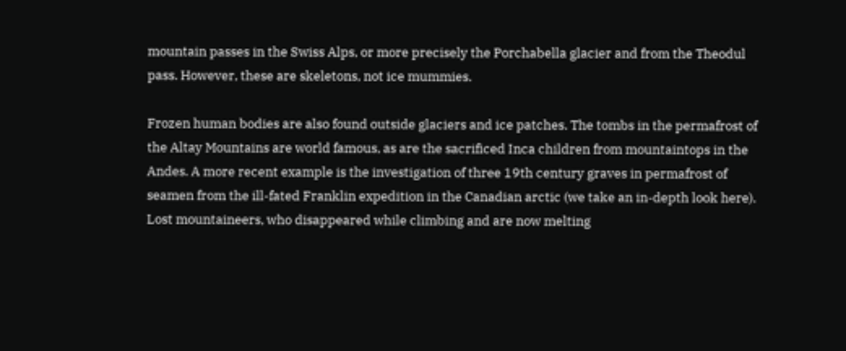mountain passes in the Swiss Alps, or more precisely the Porchabella glacier and from the Theodul pass. However, these are skeletons, not ice mummies.

Frozen human bodies are also found outside glaciers and ice patches. The tombs in the permafrost of the Altay Mountains are world famous, as are the sacrificed Inca children from mountaintops in the Andes. A more recent example is the investigation of three 19th century graves in permafrost of seamen from the ill-fated Franklin expedition in the Canadian arctic (we take an in-depth look here). Lost mountaineers, who disappeared while climbing and are now melting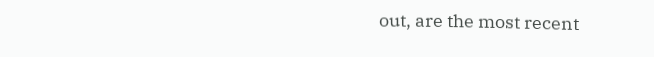out, are the most recent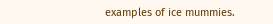examples of ice mummies.